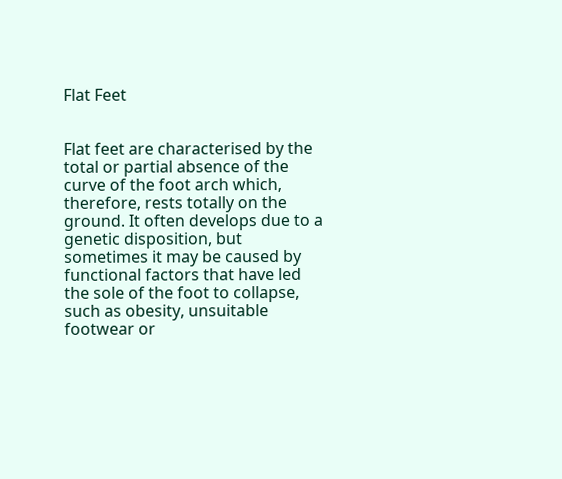Flat Feet


Flat feet are characterised by the total or partial absence of the curve of the foot arch which, therefore, rests totally on the ground. It often develops due to a genetic disposition, but sometimes it may be caused by functional factors that have led the sole of the foot to collapse, such as obesity, unsuitable footwear or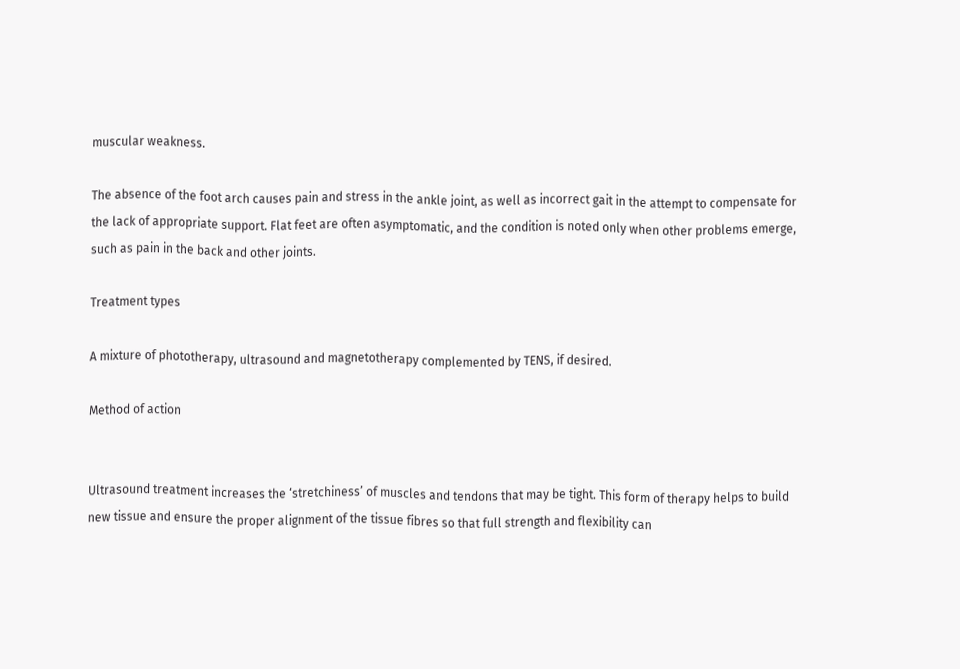muscular weakness.

The absence of the foot arch causes pain and stress in the ankle joint, as well as incorrect gait in the attempt to compensate for the lack of appropriate support. Flat feet are often asymptomatic, and the condition is noted only when other problems emerge, such as pain in the back and other joints.

Treatment types

A mixture of phototherapy, ultrasound and magnetotherapy complemented by TENS, if desired.

Method of action


Ultrasound treatment increases the ‘stretchiness’ of muscles and tendons that may be tight. This form of therapy helps to build new tissue and ensure the proper alignment of the tissue fibres so that full strength and flexibility can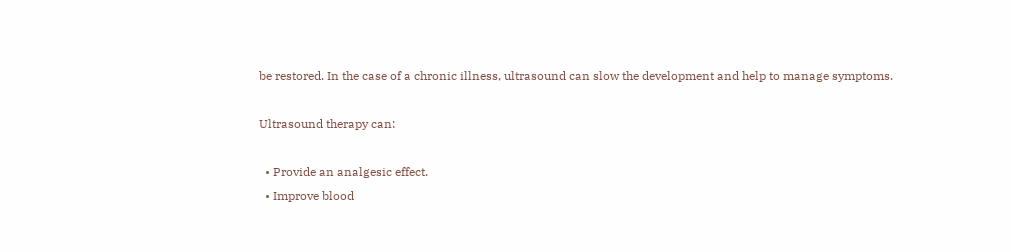be restored. In the case of a chronic illness, ultrasound can slow the development and help to manage symptoms.

Ultrasound therapy can:

  • Provide an analgesic effect.
  • Improve blood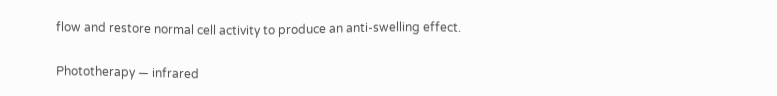flow and restore normal cell activity to produce an anti-swelling effect.

Phototherapy — infrared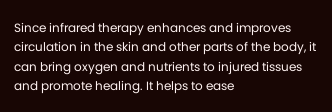Since infrared therapy enhances and improves circulation in the skin and other parts of the body, it can bring oxygen and nutrients to injured tissues and promote healing. It helps to ease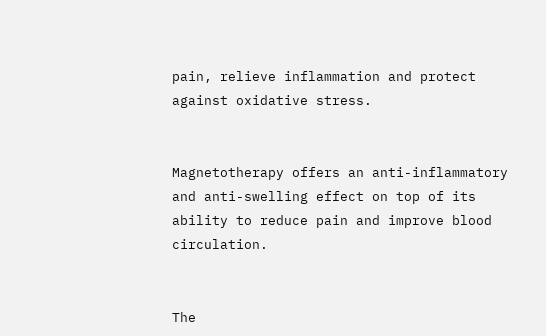pain, relieve inflammation and protect against oxidative stress.


Magnetotherapy offers an anti-inflammatory and anti-swelling effect on top of its ability to reduce pain and improve blood circulation.


The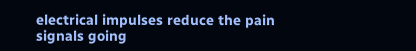electrical impulses reduce the pain signals going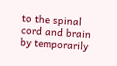to the spinal cord and brain by temporarily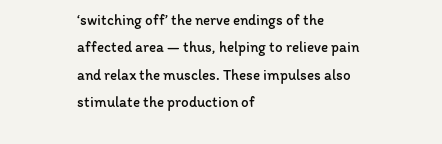‘switching off’ the nerve endings of the affected area — thus, helping to relieve pain and relax the muscles. These impulses also stimulate the production of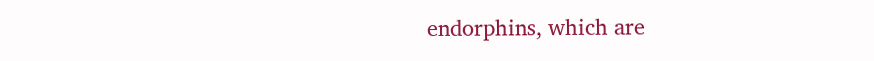endorphins, which are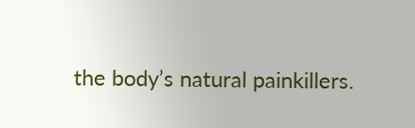the body’s natural painkillers.